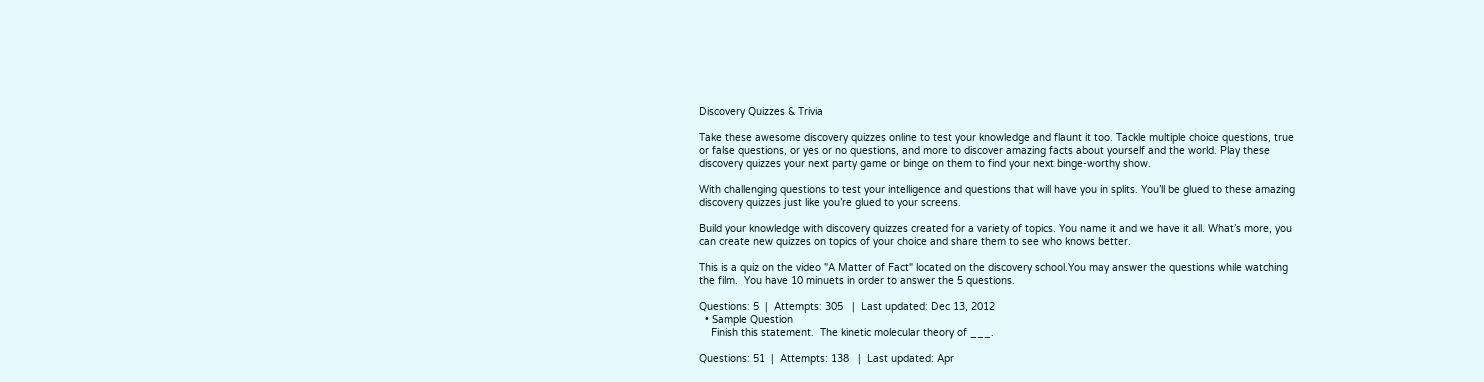Discovery Quizzes & Trivia

Take these awesome discovery quizzes online to test your knowledge and flaunt it too. Tackle multiple choice questions, true or false questions, or yes or no questions, and more to discover amazing facts about yourself and the world. Play these discovery quizzes your next party game or binge on them to find your next binge-worthy show.

With challenging questions to test your intelligence and questions that will have you in splits. You’ll be glued to these amazing discovery quizzes just like you’re glued to your screens.

Build your knowledge with discovery quizzes created for a variety of topics. You name it and we have it all. What’s more, you can create new quizzes on topics of your choice and share them to see who knows better.

This is a quiz on the video "A Matter of Fact" located on the discovery school.You may answer the questions while watching the film.  You have 10 minuets in order to answer the 5 questions.

Questions: 5  |  Attempts: 305   |  Last updated: Dec 13, 2012
  • Sample Question
    Finish this statement.  The kinetic molecular theory of ___.

Questions: 51  |  Attempts: 138   |  Last updated: Apr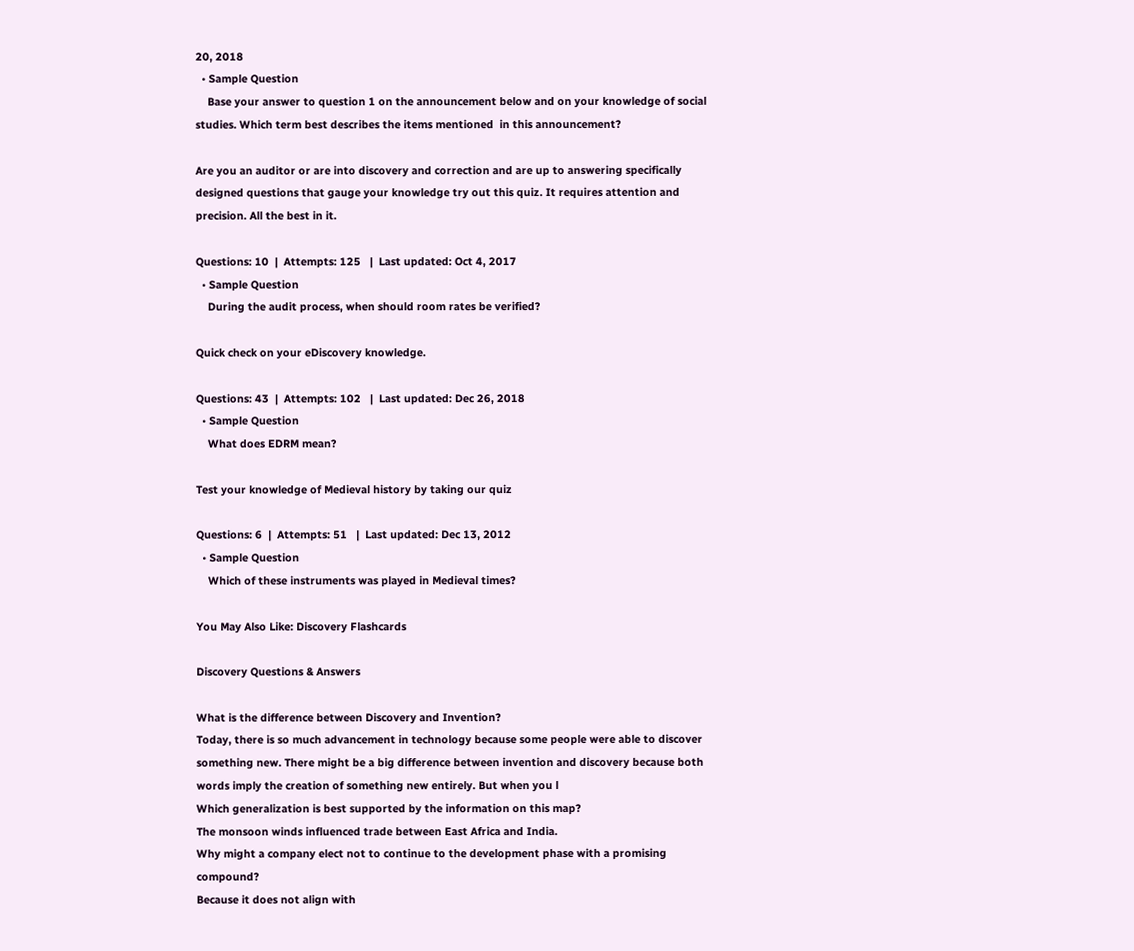20, 2018
  • Sample Question
    Base your answer to question 1 on the announcement below and on your knowledge of social studies. Which term best describes the items mentioned  in this announcement?

Are you an auditor or are into discovery and correction and are up to answering specifically designed questions that gauge your knowledge try out this quiz. It requires attention and precision. All the best in it.

Questions: 10  |  Attempts: 125   |  Last updated: Oct 4, 2017
  • Sample Question
    During the audit process, when should room rates be verified?

Quick check on your eDiscovery knowledge.

Questions: 43  |  Attempts: 102   |  Last updated: Dec 26, 2018
  • Sample Question
    What does EDRM mean?

Test your knowledge of Medieval history by taking our quiz

Questions: 6  |  Attempts: 51   |  Last updated: Dec 13, 2012
  • Sample Question
    Which of these instruments was played in Medieval times?

You May Also Like: Discovery Flashcards

Discovery Questions & Answers

What is the difference between Discovery and Invention?
Today, there is so much advancement in technology because some people were able to discover something new. There might be a big difference between invention and discovery because both words imply the creation of something new entirely. But when you l
Which generalization is best supported by the information on this map?
The monsoon winds influenced trade between East Africa and India.
Why might a company elect not to continue to the development phase with a promising compound?
Because it does not align with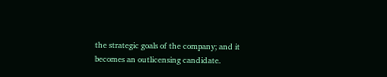the strategic goals of the company; and it becomes an outlicensing candidate.